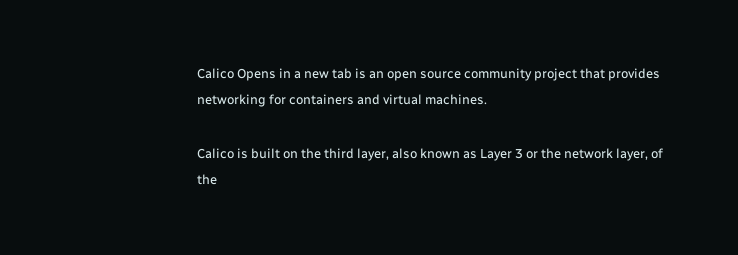Calico Opens in a new tab is an open source community project that provides networking for containers and virtual machines.

Calico is built on the third layer, also known as Layer 3 or the network layer, of the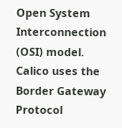Open System Interconnection (OSI) model. Calico uses the Border Gateway Protocol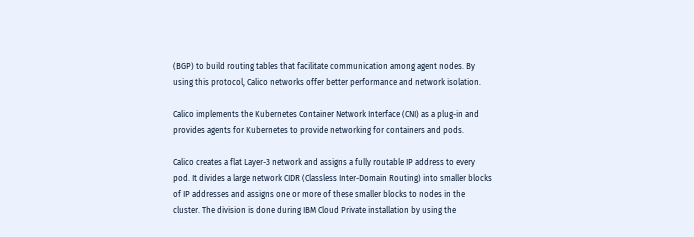(BGP) to build routing tables that facilitate communication among agent nodes. By using this protocol, Calico networks offer better performance and network isolation.

Calico implements the Kubernetes Container Network Interface (CNI) as a plug-in and provides agents for Kubernetes to provide networking for containers and pods.

Calico creates a flat Layer-3 network and assigns a fully routable IP address to every pod. It divides a large network CIDR (Classless Inter-Domain Routing) into smaller blocks of IP addresses and assigns one or more of these smaller blocks to nodes in the cluster. The division is done during IBM Cloud Private installation by using the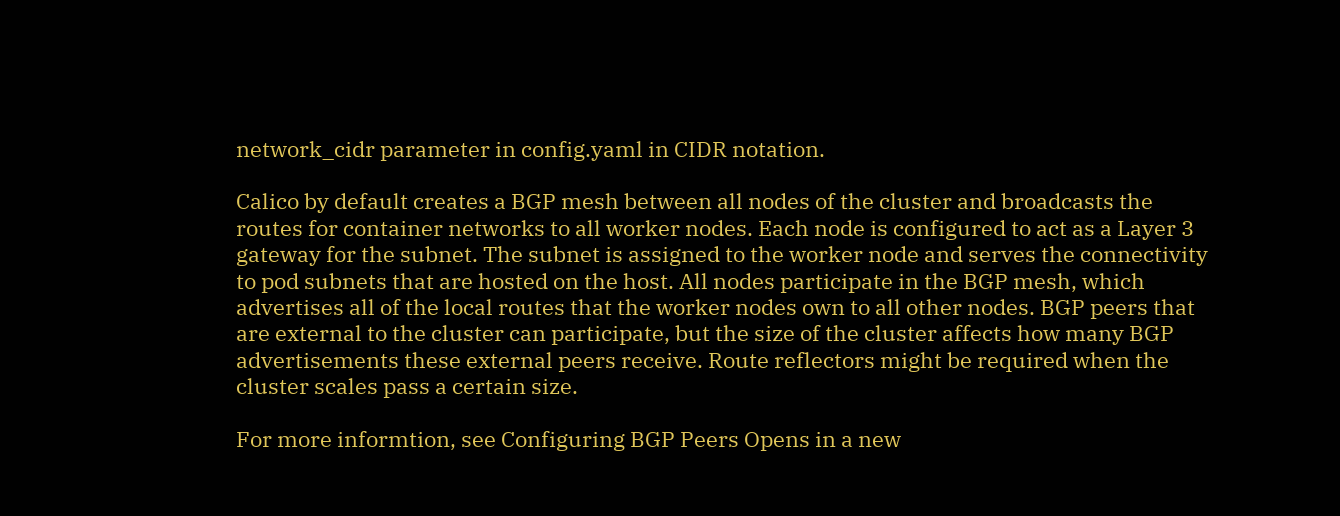network_cidr parameter in config.yaml in CIDR notation.

Calico by default creates a BGP mesh between all nodes of the cluster and broadcasts the routes for container networks to all worker nodes. Each node is configured to act as a Layer 3 gateway for the subnet. The subnet is assigned to the worker node and serves the connectivity to pod subnets that are hosted on the host. All nodes participate in the BGP mesh, which advertises all of the local routes that the worker nodes own to all other nodes. BGP peers that are external to the cluster can participate, but the size of the cluster affects how many BGP advertisements these external peers receive. Route reflectors might be required when the cluster scales pass a certain size.

For more informtion, see Configuring BGP Peers Opens in a new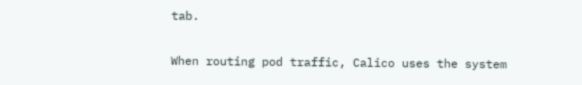tab.

When routing pod traffic, Calico uses the system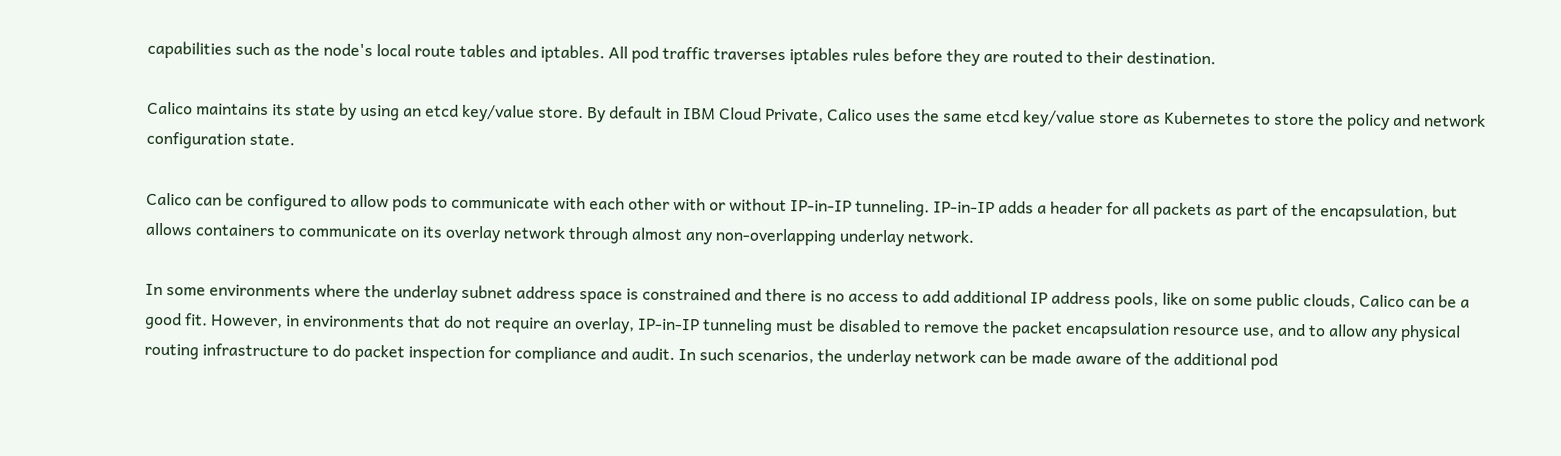capabilities such as the node's local route tables and iptables. All pod traffic traverses iptables rules before they are routed to their destination.

Calico maintains its state by using an etcd key/value store. By default in IBM Cloud Private, Calico uses the same etcd key/value store as Kubernetes to store the policy and network configuration state.

Calico can be configured to allow pods to communicate with each other with or without IP-in-IP tunneling. IP-in-IP adds a header for all packets as part of the encapsulation, but allows containers to communicate on its overlay network through almost any non-overlapping underlay network.

In some environments where the underlay subnet address space is constrained and there is no access to add additional IP address pools, like on some public clouds, Calico can be a good fit. However, in environments that do not require an overlay, IP-in-IP tunneling must be disabled to remove the packet encapsulation resource use, and to allow any physical routing infrastructure to do packet inspection for compliance and audit. In such scenarios, the underlay network can be made aware of the additional pod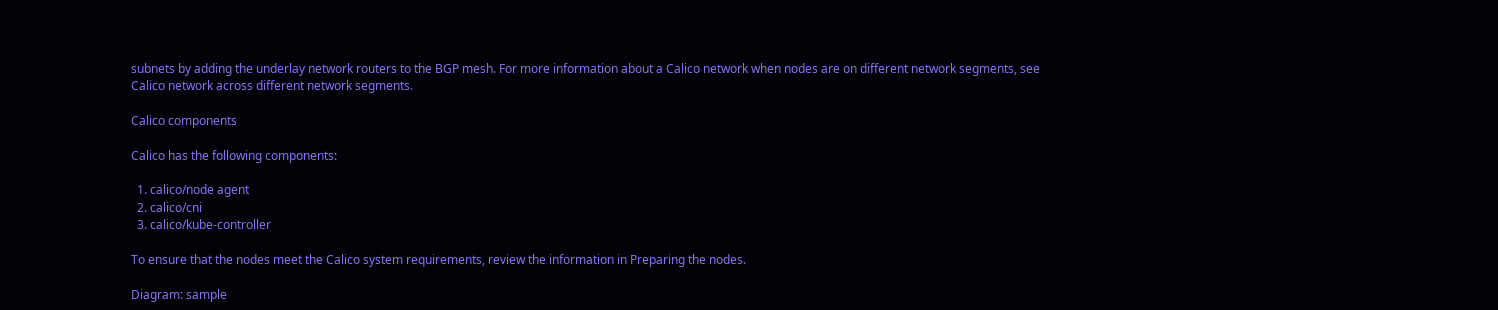subnets by adding the underlay network routers to the BGP mesh. For more information about a Calico network when nodes are on different network segments, see Calico network across different network segments.

Calico components

Calico has the following components:

  1. calico/node agent
  2. calico/cni
  3. calico/kube-controller

To ensure that the nodes meet the Calico system requirements, review the information in Preparing the nodes.

Diagram: sample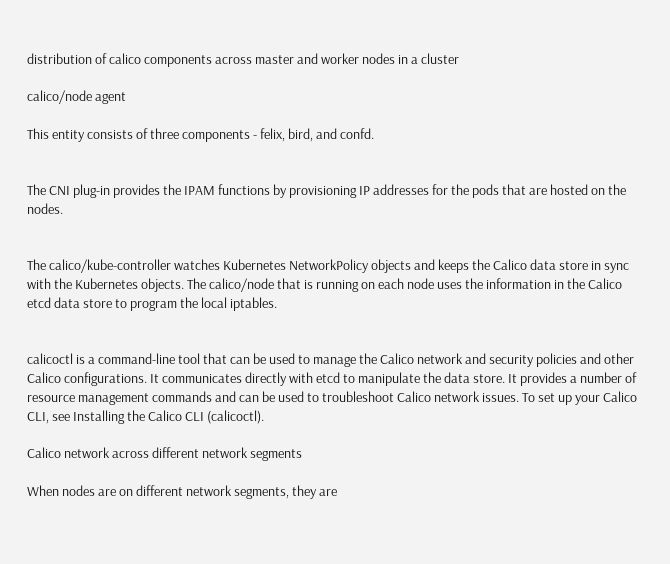distribution of calico components across master and worker nodes in a cluster

calico/node agent

This entity consists of three components - felix, bird, and confd.


The CNI plug-in provides the IPAM functions by provisioning IP addresses for the pods that are hosted on the nodes.


The calico/kube-controller watches Kubernetes NetworkPolicy objects and keeps the Calico data store in sync with the Kubernetes objects. The calico/node that is running on each node uses the information in the Calico etcd data store to program the local iptables.


calicoctl is a command-line tool that can be used to manage the Calico network and security policies and other Calico configurations. It communicates directly with etcd to manipulate the data store. It provides a number of resource management commands and can be used to troubleshoot Calico network issues. To set up your Calico CLI, see Installing the Calico CLI (calicoctl).

Calico network across different network segments

When nodes are on different network segments, they are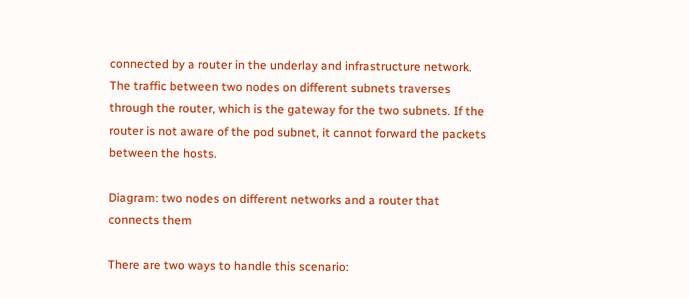connected by a router in the underlay and infrastructure network. The traffic between two nodes on different subnets traverses through the router, which is the gateway for the two subnets. If the router is not aware of the pod subnet, it cannot forward the packets between the hosts.

Diagram: two nodes on different networks and a router that connects them

There are two ways to handle this scenario: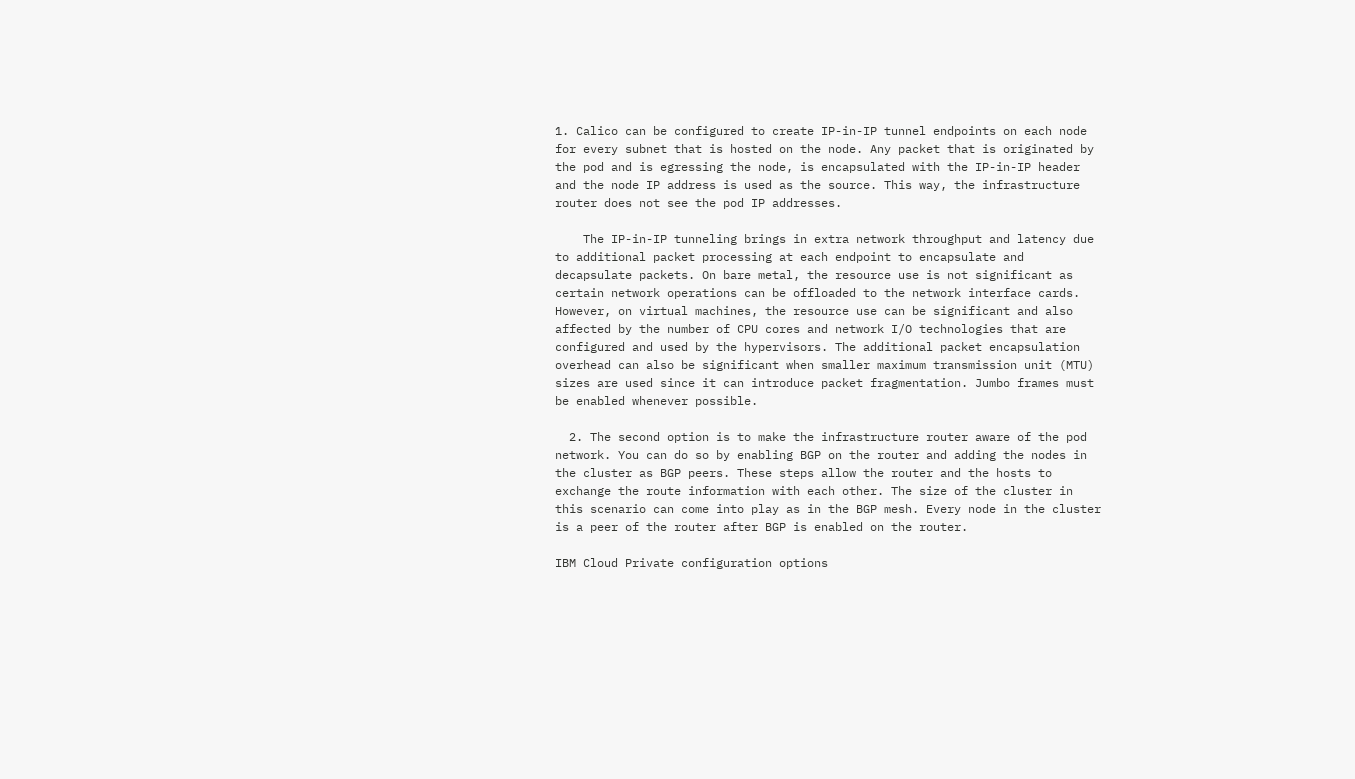1. Calico can be configured to create IP-in-IP tunnel endpoints on each node for every subnet that is hosted on the node. Any packet that is originated by the pod and is egressing the node, is encapsulated with the IP-in-IP header and the node IP address is used as the source. This way, the infrastructure router does not see the pod IP addresses.

    The IP-in-IP tunneling brings in extra network throughput and latency due to additional packet processing at each endpoint to encapsulate and decapsulate packets. On bare metal, the resource use is not significant as certain network operations can be offloaded to the network interface cards. However, on virtual machines, the resource use can be significant and also affected by the number of CPU cores and network I/O technologies that are configured and used by the hypervisors. The additional packet encapsulation overhead can also be significant when smaller maximum transmission unit (MTU) sizes are used since it can introduce packet fragmentation. Jumbo frames must be enabled whenever possible.

  2. The second option is to make the infrastructure router aware of the pod network. You can do so by enabling BGP on the router and adding the nodes in the cluster as BGP peers. These steps allow the router and the hosts to exchange the route information with each other. The size of the cluster in this scenario can come into play as in the BGP mesh. Every node in the cluster is a peer of the router after BGP is enabled on the router.

IBM Cloud Private configuration options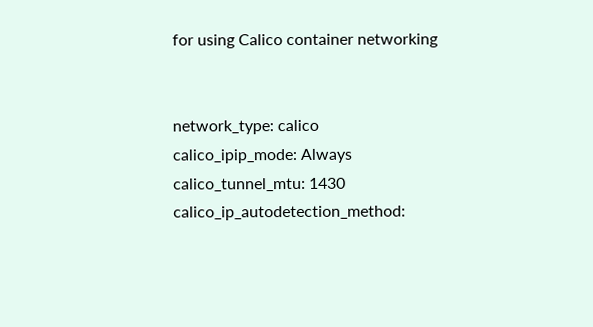for using Calico container networking


network_type: calico
calico_ipip_mode: Always
calico_tunnel_mtu: 1430
calico_ip_autodetection_method: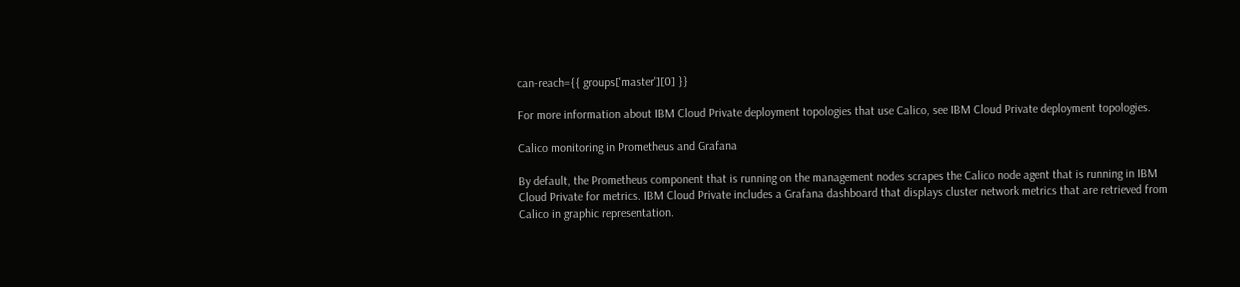can-reach={{ groups['master'][0] }}

For more information about IBM Cloud Private deployment topologies that use Calico, see IBM Cloud Private deployment topologies.

Calico monitoring in Prometheus and Grafana

By default, the Prometheus component that is running on the management nodes scrapes the Calico node agent that is running in IBM Cloud Private for metrics. IBM Cloud Private includes a Grafana dashboard that displays cluster network metrics that are retrieved from Calico in graphic representation.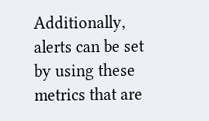Additionally, alerts can be set by using these metrics that are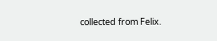collected from Felix.